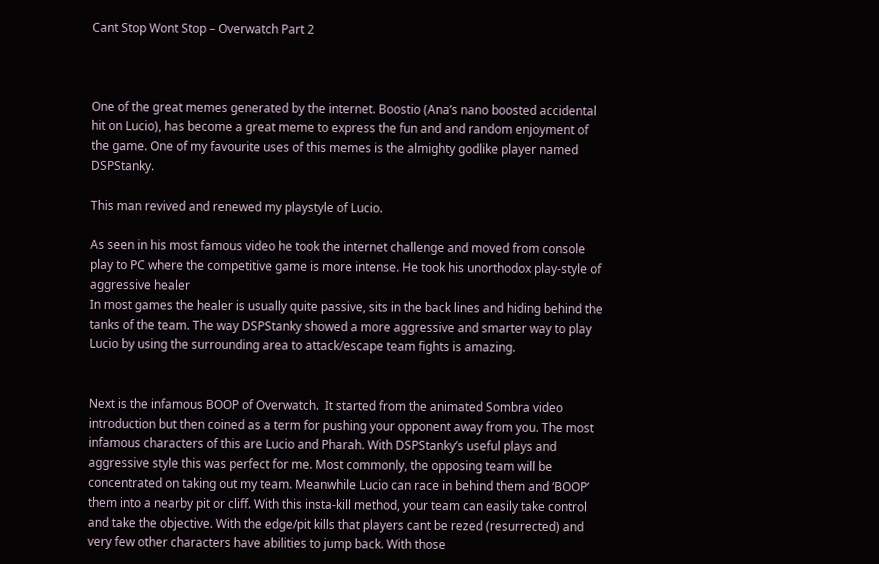Cant Stop Wont Stop – Overwatch Part 2



One of the great memes generated by the internet. Boostio (Ana’s nano boosted accidental hit on Lucio), has become a great meme to express the fun and and random enjoyment of the game. One of my favourite uses of this memes is the almighty godlike player named DSPStanky.

This man revived and renewed my playstyle of Lucio.

As seen in his most famous video he took the internet challenge and moved from console play to PC where the competitive game is more intense. He took his unorthodox play-style of aggressive healer
In most games the healer is usually quite passive, sits in the back lines and hiding behind the tanks of the team. The way DSPStanky showed a more aggressive and smarter way to play Lucio by using the surrounding area to attack/escape team fights is amazing.


Next is the infamous BOOP of Overwatch.  It started from the animated Sombra video introduction but then coined as a term for pushing your opponent away from you. The most infamous characters of this are Lucio and Pharah. With DSPStanky’s useful plays and aggressive style this was perfect for me. Most commonly, the opposing team will be concentrated on taking out my team. Meanwhile Lucio can race in behind them and ‘BOOP’ them into a nearby pit or cliff. With this insta-kill method, your team can easily take control and take the objective. With the edge/pit kills that players cant be rezed (resurrected) and very few other characters have abilities to jump back. With those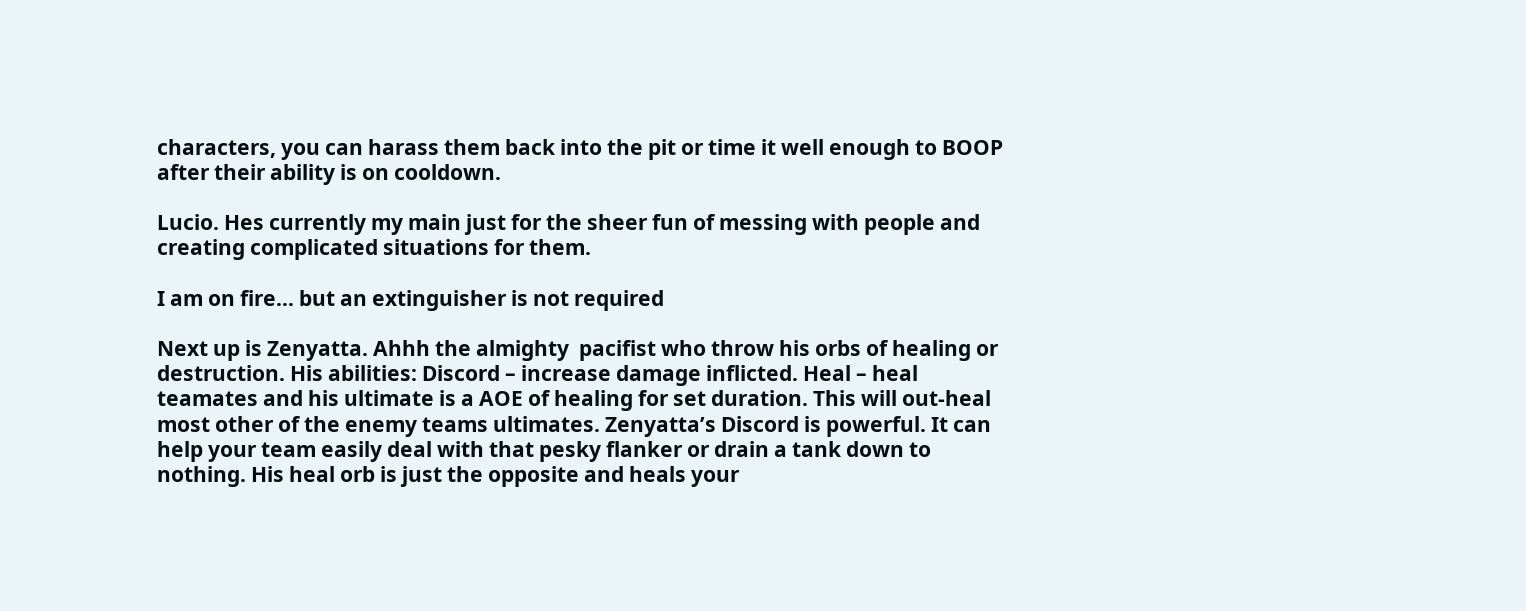characters, you can harass them back into the pit or time it well enough to BOOP after their ability is on cooldown.

Lucio. Hes currently my main just for the sheer fun of messing with people and creating complicated situations for them.

I am on fire… but an extinguisher is not required

Next up is Zenyatta. Ahhh the almighty  pacifist who throw his orbs of healing or destruction. His abilities: Discord – increase damage inflicted. Heal – heal teamates and his ultimate is a AOE of healing for set duration. This will out-heal most other of the enemy teams ultimates. Zenyatta’s Discord is powerful. It can help your team easily deal with that pesky flanker or drain a tank down to nothing. His heal orb is just the opposite and heals your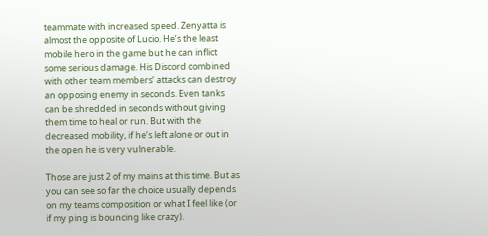teammate with increased speed. Zenyatta is almost the opposite of Lucio. He’s the least mobile hero in the game but he can inflict some serious damage. His Discord combined with other team members’ attacks can destroy an opposing enemy in seconds. Even tanks can be shredded in seconds without giving them time to heal or run. But with the decreased mobility, if he’s left alone or out in the open he is very vulnerable.

Those are just 2 of my mains at this time. But as you can see so far the choice usually depends on my teams composition or what I feel like (or if my ping is bouncing like crazy).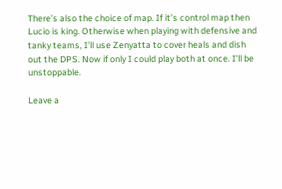There’s also the choice of map. If it’s control map then Lucio is king. Otherwise when playing with defensive and tanky teams, I’ll use Zenyatta to cover heals and dish out the DPS. Now if only I could play both at once. I’ll be unstoppable.

Leave a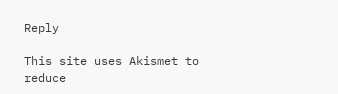Reply

This site uses Akismet to reduce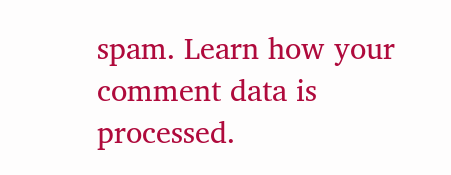spam. Learn how your comment data is processed.